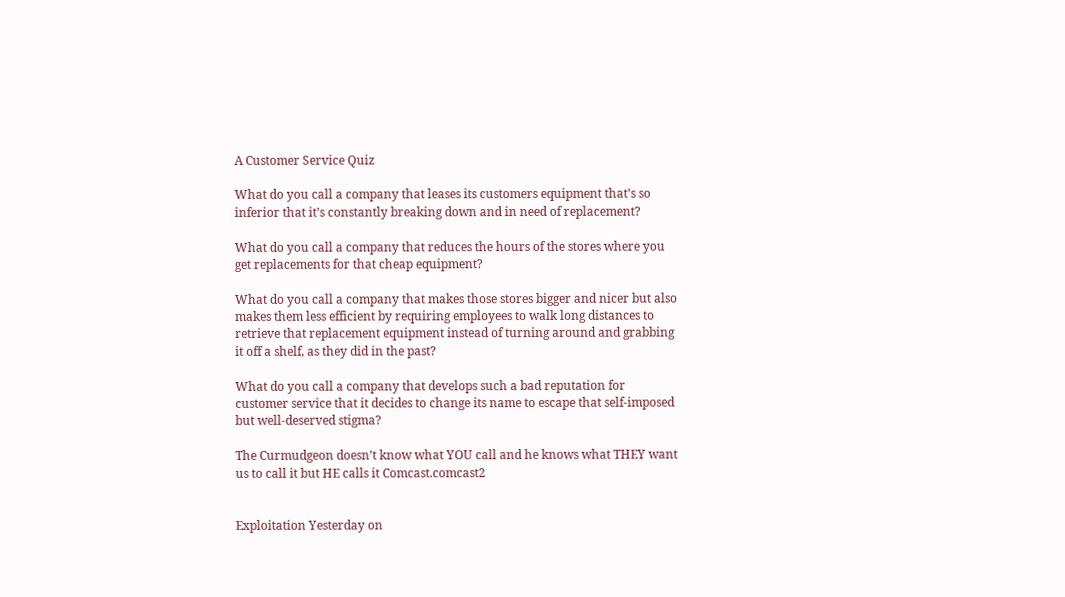A Customer Service Quiz

What do you call a company that leases its customers equipment that’s so inferior that it’s constantly breaking down and in need of replacement?

What do you call a company that reduces the hours of the stores where you get replacements for that cheap equipment?

What do you call a company that makes those stores bigger and nicer but also makes them less efficient by requiring employees to walk long distances to retrieve that replacement equipment instead of turning around and grabbing it off a shelf, as they did in the past?

What do you call a company that develops such a bad reputation for customer service that it decides to change its name to escape that self-imposed but well-deserved stigma?

The Curmudgeon doesn’t know what YOU call and he knows what THEY want us to call it but HE calls it Comcast.comcast2


Exploitation Yesterday on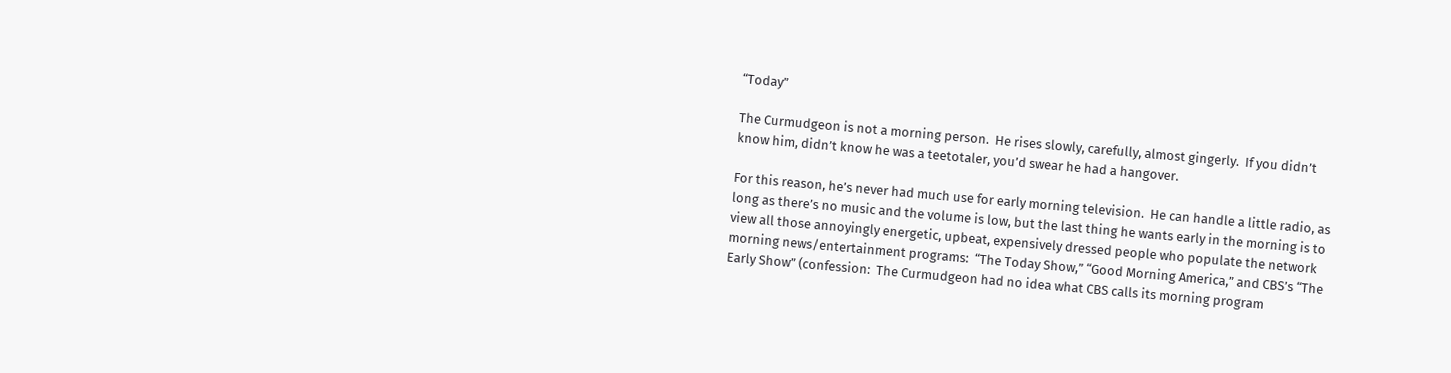“Today”

The Curmudgeon is not a morning person.  He rises slowly, carefully, almost gingerly.  If you didn’t know him, didn’t know he was a teetotaler, you’d swear he had a hangover.

For this reason, he’s never had much use for early morning television.  He can handle a little radio, as long as there’s no music and the volume is low, but the last thing he wants early in the morning is to view all those annoyingly energetic, upbeat, expensively dressed people who populate the network morning news/entertainment programs:  “The Today Show,” “Good Morning America,” and CBS’s “The Early Show” (confession:  The Curmudgeon had no idea what CBS calls its morning program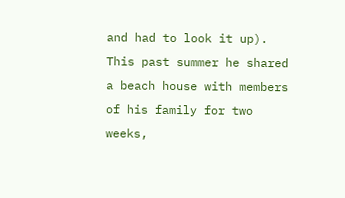and had to look it up).  This past summer he shared a beach house with members of his family for two weeks,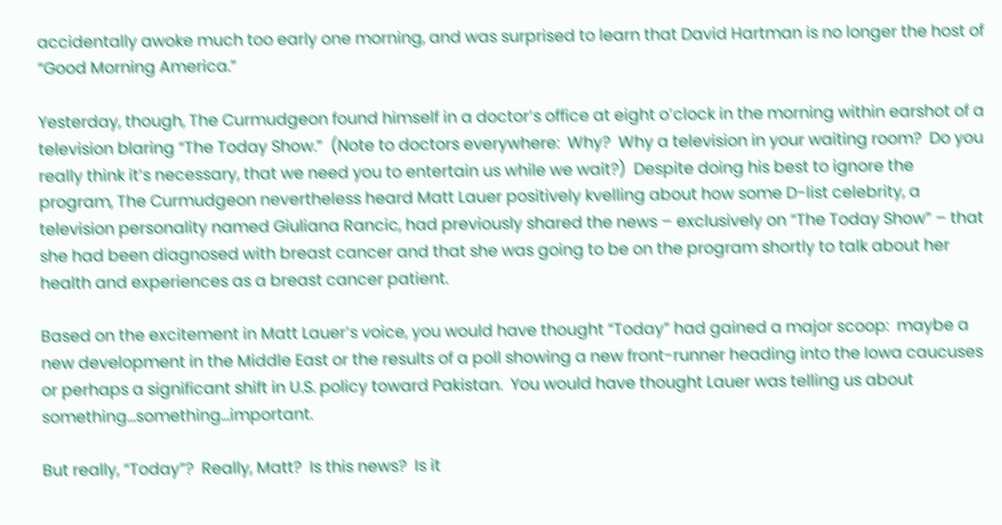accidentally awoke much too early one morning, and was surprised to learn that David Hartman is no longer the host of “Good Morning America.”

Yesterday, though, The Curmudgeon found himself in a doctor’s office at eight o’clock in the morning within earshot of a television blaring “The Today Show.”  (Note to doctors everywhere:  Why?  Why a television in your waiting room?  Do you really think it’s necessary, that we need you to entertain us while we wait?)  Despite doing his best to ignore the program, The Curmudgeon nevertheless heard Matt Lauer positively kvelling about how some D-list celebrity, a television personality named Giuliana Rancic, had previously shared the news – exclusively on “The Today Show” – that she had been diagnosed with breast cancer and that she was going to be on the program shortly to talk about her health and experiences as a breast cancer patient.

Based on the excitement in Matt Lauer’s voice, you would have thought “Today” had gained a major scoop:  maybe a new development in the Middle East or the results of a poll showing a new front-runner heading into the Iowa caucuses or perhaps a significant shift in U.S. policy toward Pakistan.  You would have thought Lauer was telling us about something…something…important.

But really, “Today”?  Really, Matt?  Is this news?  Is it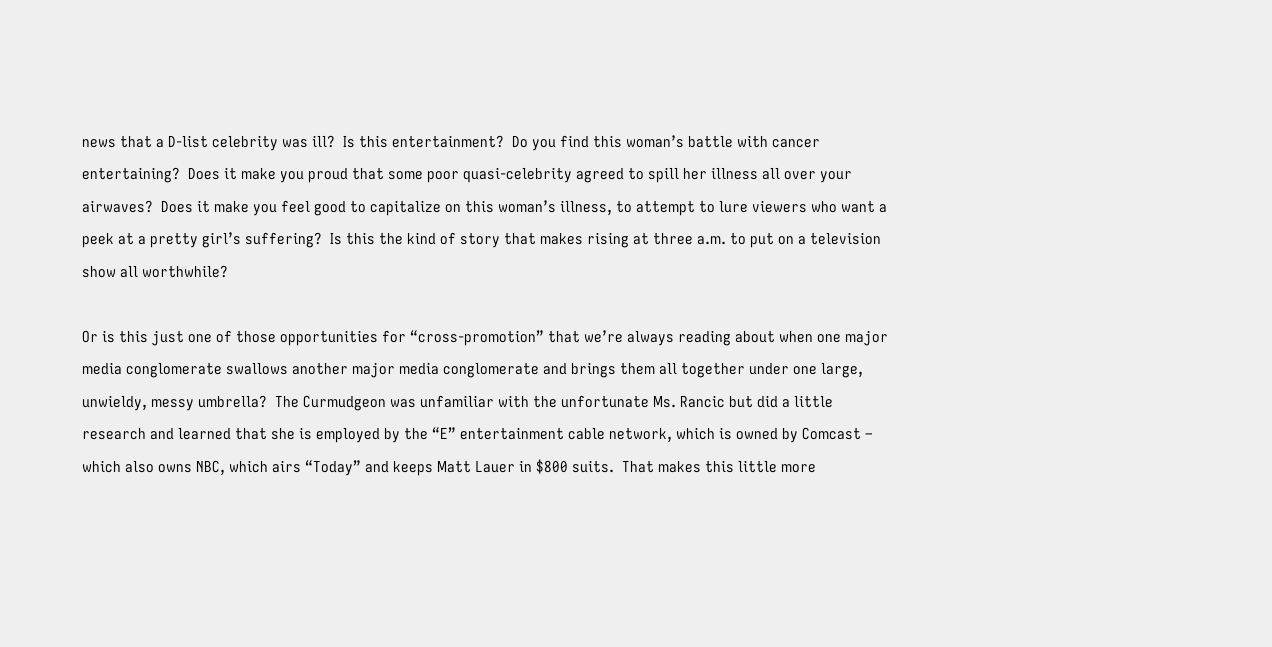news that a D-list celebrity was ill?  Is this entertainment?  Do you find this woman’s battle with cancer entertaining?  Does it make you proud that some poor quasi-celebrity agreed to spill her illness all over your airwaves?  Does it make you feel good to capitalize on this woman’s illness, to attempt to lure viewers who want a peek at a pretty girl’s suffering?  Is this the kind of story that makes rising at three a.m. to put on a television show all worthwhile?

Or is this just one of those opportunities for “cross-promotion” that we’re always reading about when one major media conglomerate swallows another major media conglomerate and brings them all together under one large, unwieldy, messy umbrella?  The Curmudgeon was unfamiliar with the unfortunate Ms. Rancic but did a little research and learned that she is employed by the “E” entertainment cable network, which is owned by Comcast – which also owns NBC, which airs “Today” and keeps Matt Lauer in $800 suits.  That makes this little more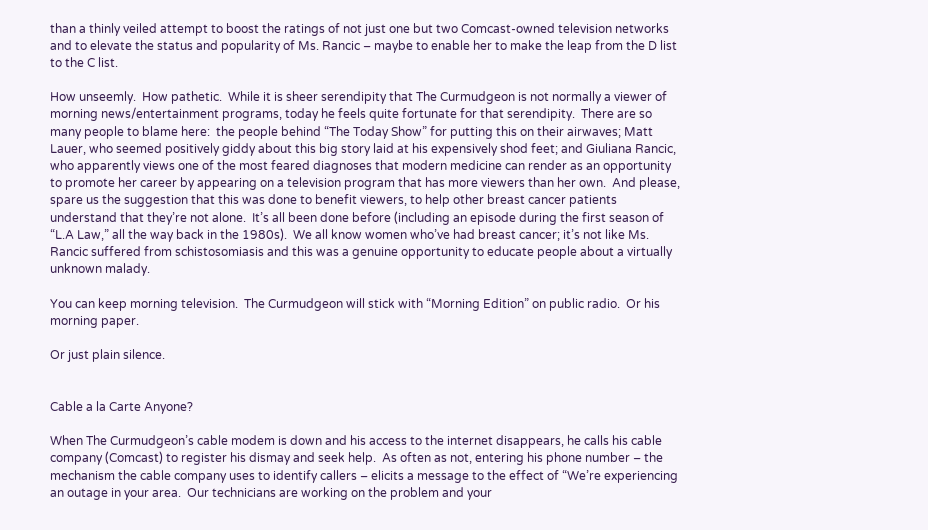than a thinly veiled attempt to boost the ratings of not just one but two Comcast-owned television networks and to elevate the status and popularity of Ms. Rancic – maybe to enable her to make the leap from the D list to the C list.

How unseemly.  How pathetic.  While it is sheer serendipity that The Curmudgeon is not normally a viewer of morning news/entertainment programs, today he feels quite fortunate for that serendipity.  There are so many people to blame here:  the people behind “The Today Show” for putting this on their airwaves; Matt Lauer, who seemed positively giddy about this big story laid at his expensively shod feet; and Giuliana Rancic, who apparently views one of the most feared diagnoses that modern medicine can render as an opportunity to promote her career by appearing on a television program that has more viewers than her own.  And please, spare us the suggestion that this was done to benefit viewers, to help other breast cancer patients understand that they’re not alone.  It’s all been done before (including an episode during the first season of “L.A Law,” all the way back in the 1980s).  We all know women who’ve had breast cancer; it’s not like Ms. Rancic suffered from schistosomiasis and this was a genuine opportunity to educate people about a virtually unknown malady.

You can keep morning television.  The Curmudgeon will stick with “Morning Edition” on public radio.  Or his morning paper.

Or just plain silence.


Cable a la Carte Anyone?

When The Curmudgeon’s cable modem is down and his access to the internet disappears, he calls his cable company (Comcast) to register his dismay and seek help.  As often as not, entering his phone number – the mechanism the cable company uses to identify callers – elicits a message to the effect of “We’re experiencing an outage in your area.  Our technicians are working on the problem and your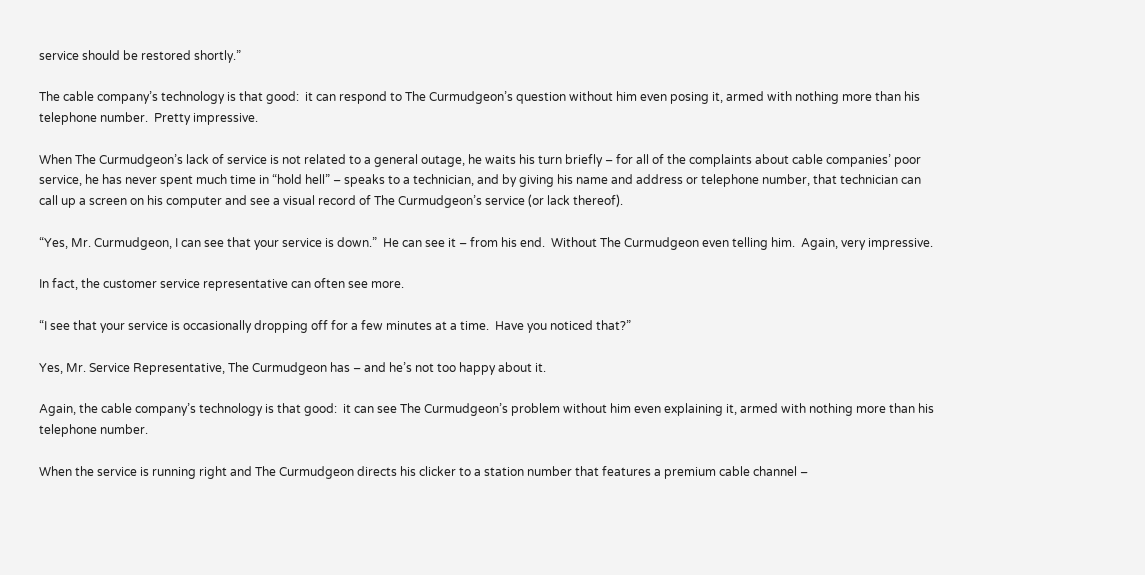service should be restored shortly.”

The cable company’s technology is that good:  it can respond to The Curmudgeon’s question without him even posing it, armed with nothing more than his telephone number.  Pretty impressive.

When The Curmudgeon’s lack of service is not related to a general outage, he waits his turn briefly – for all of the complaints about cable companies’ poor service, he has never spent much time in “hold hell” – speaks to a technician, and by giving his name and address or telephone number, that technician can call up a screen on his computer and see a visual record of The Curmudgeon’s service (or lack thereof).

“Yes, Mr. Curmudgeon, I can see that your service is down.”  He can see it – from his end.  Without The Curmudgeon even telling him.  Again, very impressive.

In fact, the customer service representative can often see more.

“I see that your service is occasionally dropping off for a few minutes at a time.  Have you noticed that?”

Yes, Mr. Service Representative, The Curmudgeon has – and he’s not too happy about it.

Again, the cable company’s technology is that good:  it can see The Curmudgeon’s problem without him even explaining it, armed with nothing more than his telephone number.

When the service is running right and The Curmudgeon directs his clicker to a station number that features a premium cable channel –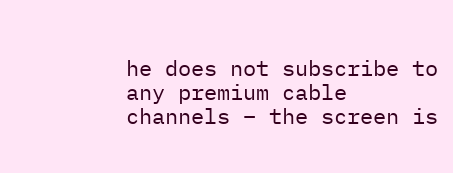he does not subscribe to any premium cable channels – the screen is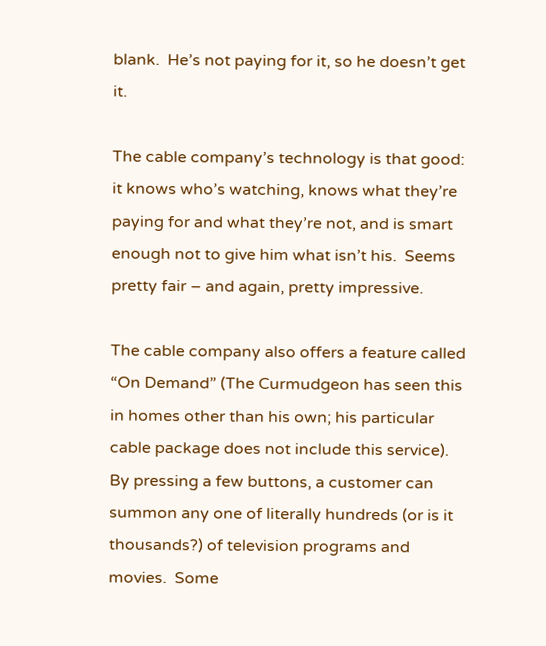blank.  He’s not paying for it, so he doesn’t get it.

The cable company’s technology is that good:  it knows who’s watching, knows what they’re paying for and what they’re not, and is smart enough not to give him what isn’t his.  Seems pretty fair – and again, pretty impressive.

The cable company also offers a feature called “On Demand” (The Curmudgeon has seen this in homes other than his own; his particular cable package does not include this service).  By pressing a few buttons, a customer can summon any one of literally hundreds (or is it thousands?) of television programs and movies.  Some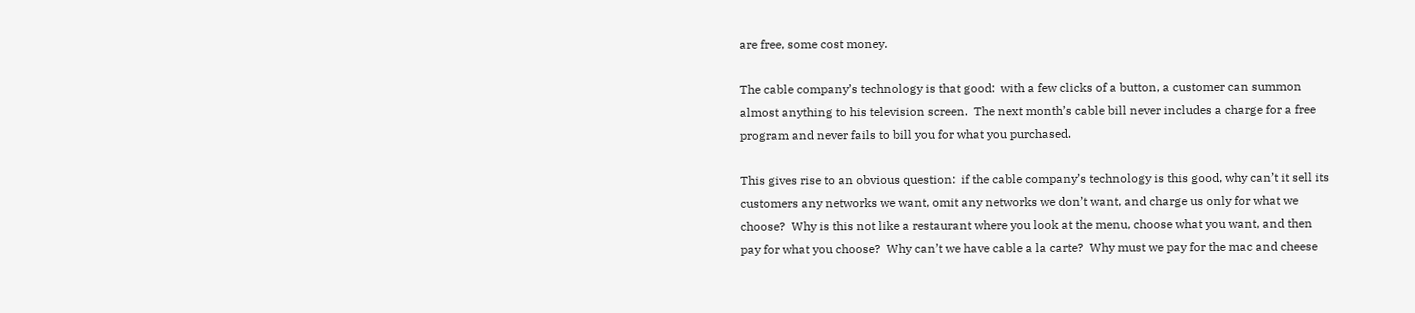are free, some cost money.

The cable company’s technology is that good:  with a few clicks of a button, a customer can summon almost anything to his television screen.  The next month’s cable bill never includes a charge for a free program and never fails to bill you for what you purchased.

This gives rise to an obvious question:  if the cable company’s technology is this good, why can’t it sell its customers any networks we want, omit any networks we don’t want, and charge us only for what we choose?  Why is this not like a restaurant where you look at the menu, choose what you want, and then pay for what you choose?  Why can’t we have cable a la carte?  Why must we pay for the mac and cheese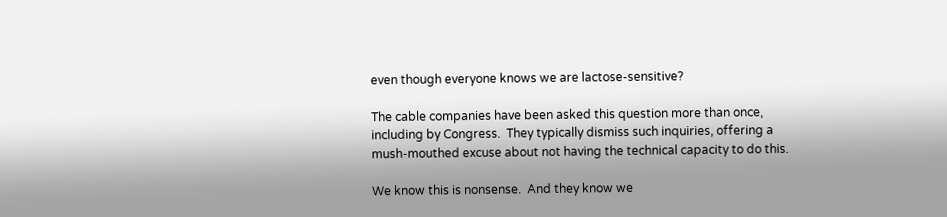even though everyone knows we are lactose-sensitive?

The cable companies have been asked this question more than once, including by Congress.  They typically dismiss such inquiries, offering a mush-mouthed excuse about not having the technical capacity to do this.

We know this is nonsense.  And they know we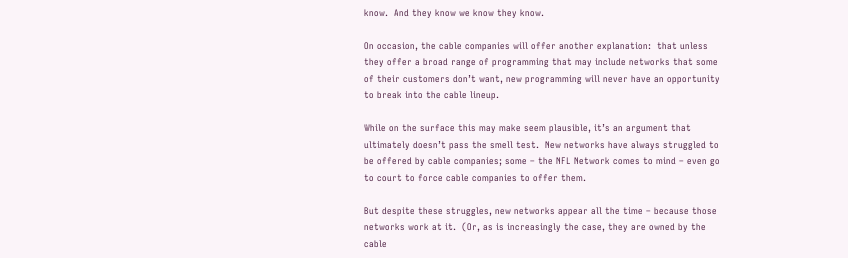know.  And they know we know they know.

On occasion, the cable companies will offer another explanation:  that unless they offer a broad range of programming that may include networks that some of their customers don’t want, new programming will never have an opportunity to break into the cable lineup.

While on the surface this may make seem plausible, it’s an argument that ultimately doesn’t pass the smell test.  New networks have always struggled to be offered by cable companies; some – the NFL Network comes to mind – even go to court to force cable companies to offer them.

But despite these struggles, new networks appear all the time – because those networks work at it.  (Or, as is increasingly the case, they are owned by the cable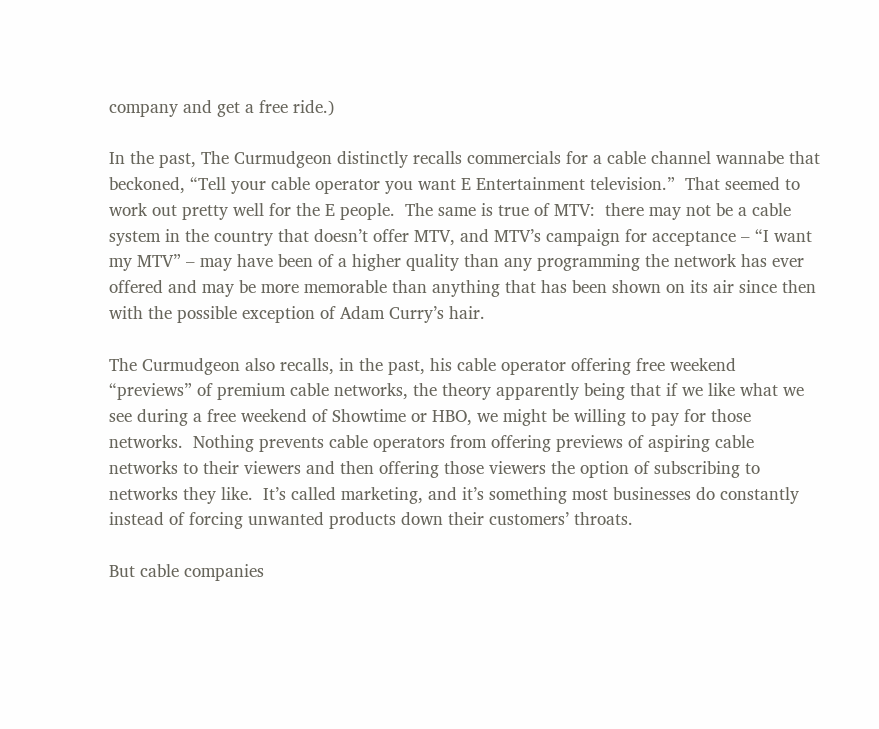company and get a free ride.)

In the past, The Curmudgeon distinctly recalls commercials for a cable channel wannabe that beckoned, “Tell your cable operator you want E Entertainment television.”  That seemed to work out pretty well for the E people.  The same is true of MTV:  there may not be a cable system in the country that doesn’t offer MTV, and MTV’s campaign for acceptance – “I want my MTV” – may have been of a higher quality than any programming the network has ever offered and may be more memorable than anything that has been shown on its air since then with the possible exception of Adam Curry’s hair.

The Curmudgeon also recalls, in the past, his cable operator offering free weekend “previews” of premium cable networks, the theory apparently being that if we like what we see during a free weekend of Showtime or HBO, we might be willing to pay for those networks.  Nothing prevents cable operators from offering previews of aspiring cable networks to their viewers and then offering those viewers the option of subscribing to networks they like.  It’s called marketing, and it’s something most businesses do constantly instead of forcing unwanted products down their customers’ throats.

But cable companies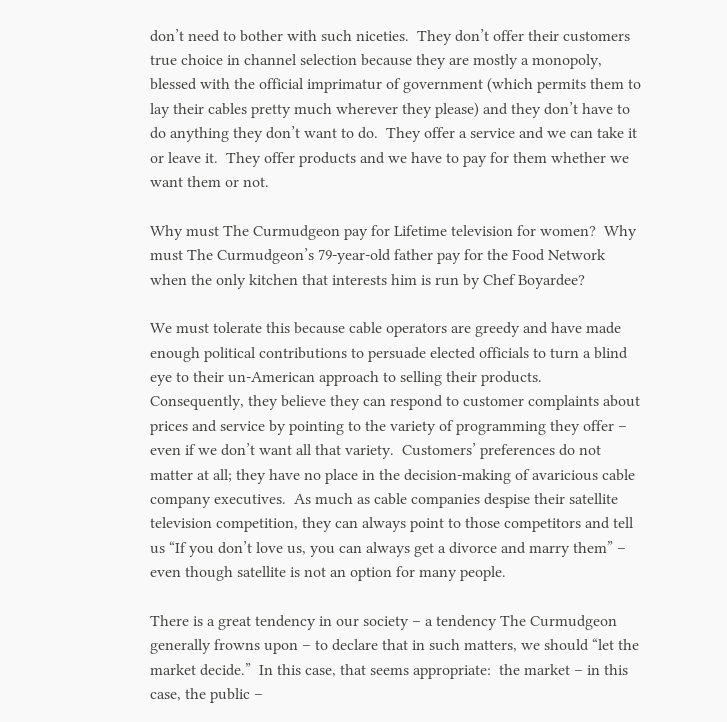don’t need to bother with such niceties.  They don’t offer their customers true choice in channel selection because they are mostly a monopoly, blessed with the official imprimatur of government (which permits them to lay their cables pretty much wherever they please) and they don’t have to do anything they don’t want to do.  They offer a service and we can take it or leave it.  They offer products and we have to pay for them whether we want them or not.

Why must The Curmudgeon pay for Lifetime television for women?  Why must The Curmudgeon’s 79-year-old father pay for the Food Network when the only kitchen that interests him is run by Chef Boyardee?

We must tolerate this because cable operators are greedy and have made enough political contributions to persuade elected officials to turn a blind eye to their un-American approach to selling their products.  Consequently, they believe they can respond to customer complaints about prices and service by pointing to the variety of programming they offer – even if we don’t want all that variety.  Customers’ preferences do not matter at all; they have no place in the decision-making of avaricious cable company executives.  As much as cable companies despise their satellite television competition, they can always point to those competitors and tell us “If you don’t love us, you can always get a divorce and marry them” – even though satellite is not an option for many people.

There is a great tendency in our society – a tendency The Curmudgeon generally frowns upon – to declare that in such matters, we should “let the market decide.”  In this case, that seems appropriate:  the market – in this case, the public –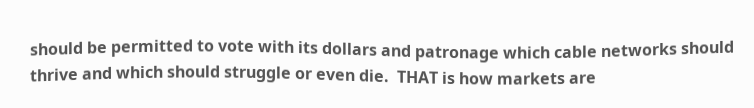should be permitted to vote with its dollars and patronage which cable networks should thrive and which should struggle or even die.  THAT is how markets are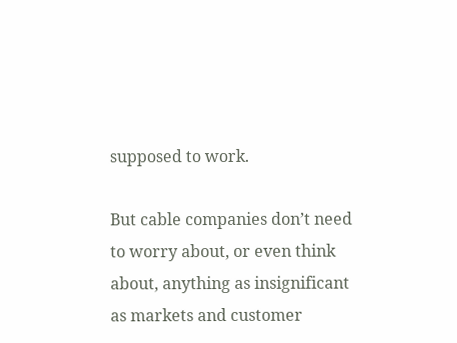supposed to work.

But cable companies don’t need to worry about, or even think about, anything as insignificant as markets and customer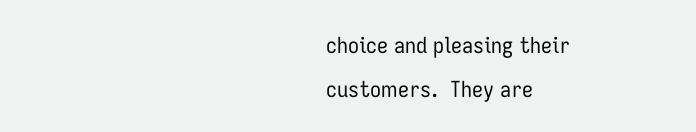choice and pleasing their customers.  They are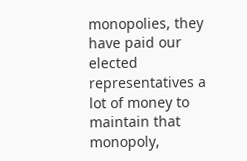monopolies, they have paid our elected representatives a lot of money to maintain that monopoly,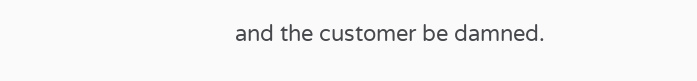and the customer be damned.